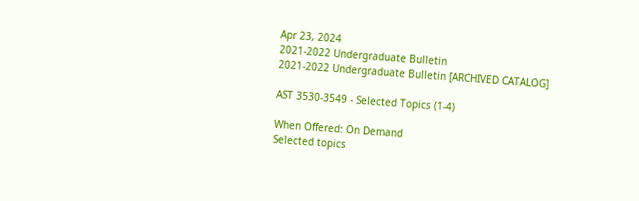Apr 23, 2024
2021-2022 Undergraduate Bulletin
2021-2022 Undergraduate Bulletin [ARCHIVED CATALOG]

AST 3530-3549 - Selected Topics (1-4)

When Offered: On Demand
Selected topics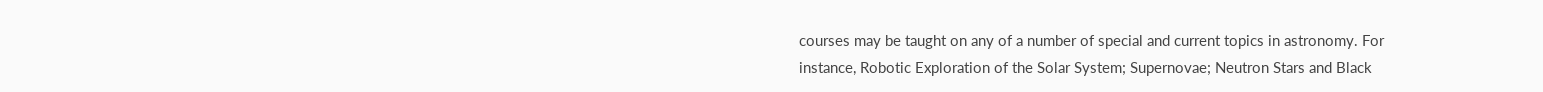courses may be taught on any of a number of special and current topics in astronomy. For instance, Robotic Exploration of the Solar System; Supernovae; Neutron Stars and Black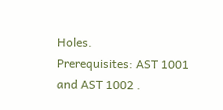Holes.
Prerequisites: AST 1001  and AST 1002 .